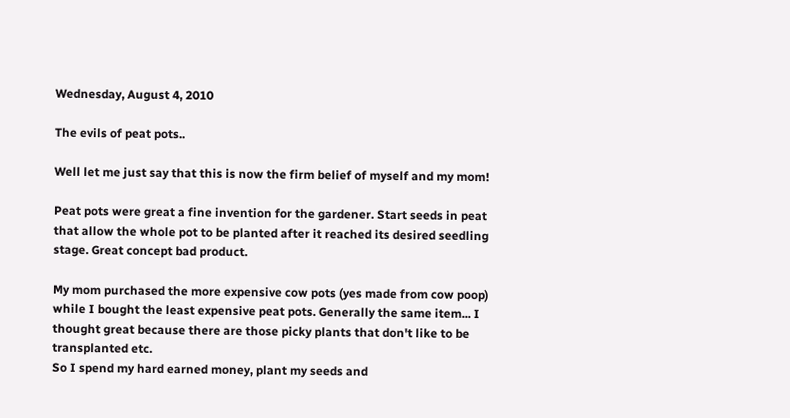Wednesday, August 4, 2010

The evils of peat pots..

Well let me just say that this is now the firm belief of myself and my mom!

Peat pots were great a fine invention for the gardener. Start seeds in peat that allow the whole pot to be planted after it reached its desired seedling stage. Great concept bad product.

My mom purchased the more expensive cow pots (yes made from cow poop) while I bought the least expensive peat pots. Generally the same item... I thought great because there are those picky plants that don't like to be transplanted etc.
So I spend my hard earned money, plant my seeds and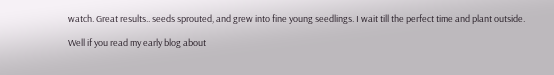watch. Great results.. seeds sprouted, and grew into fine young seedlings. I wait till the perfect time and plant outside.

Well if you read my early blog about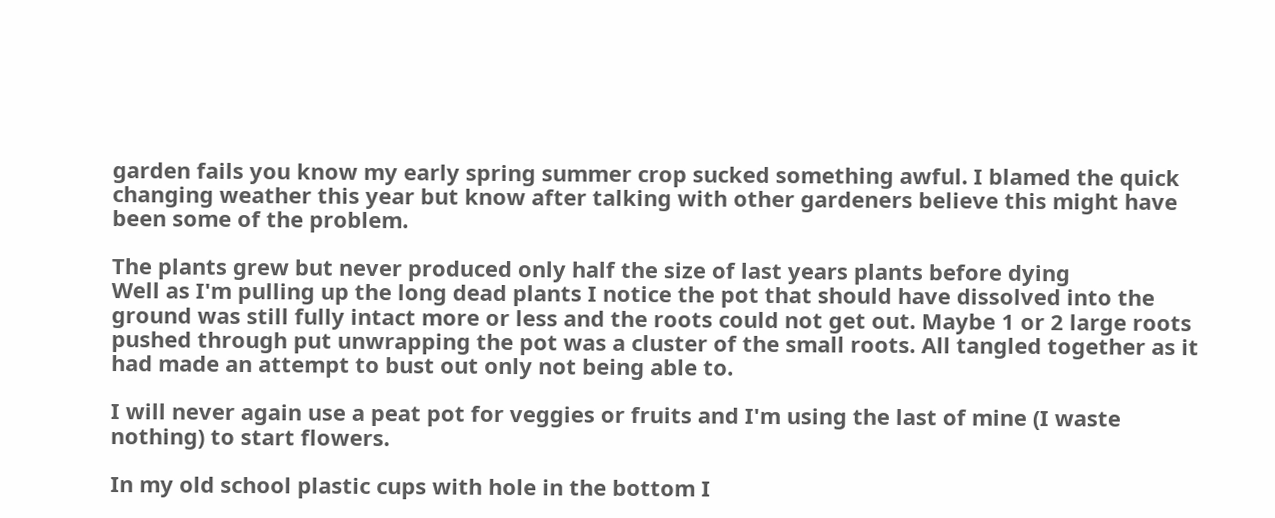garden fails you know my early spring summer crop sucked something awful. I blamed the quick changing weather this year but know after talking with other gardeners believe this might have been some of the problem.

The plants grew but never produced only half the size of last years plants before dying
Well as I'm pulling up the long dead plants I notice the pot that should have dissolved into the ground was still fully intact more or less and the roots could not get out. Maybe 1 or 2 large roots pushed through put unwrapping the pot was a cluster of the small roots. All tangled together as it had made an attempt to bust out only not being able to.

I will never again use a peat pot for veggies or fruits and I'm using the last of mine (I waste nothing) to start flowers.

In my old school plastic cups with hole in the bottom I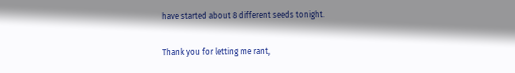have started about 8 different seeds tonight.

Thank you for letting me rant,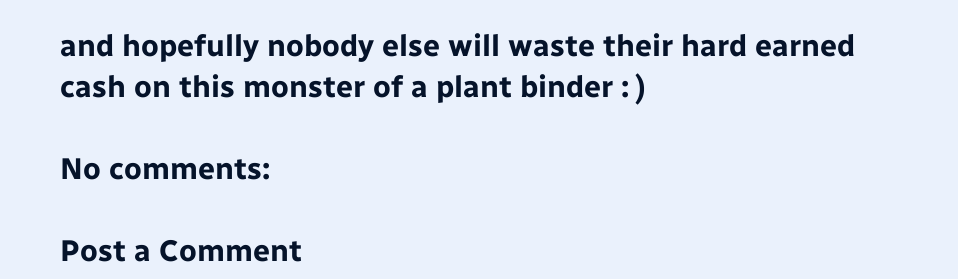and hopefully nobody else will waste their hard earned cash on this monster of a plant binder : )

No comments:

Post a Comment